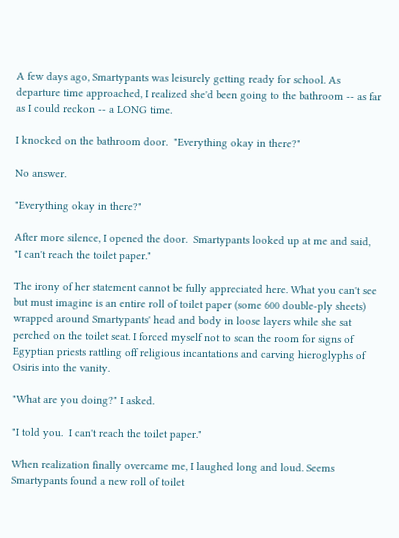A few days ago, Smartypants was leisurely getting ready for school. As departure time approached, I realized she'd been going to the bathroom -- as far as I could reckon -- a LONG time.

I knocked on the bathroom door.  "Everything okay in there?"

No answer.

"Everything okay in there?"

After more silence, I opened the door.  Smartypants looked up at me and said, "I can't reach the toilet paper."

The irony of her statement cannot be fully appreciated here. What you can't see but must imagine is an entire roll of toilet paper (some 600 double-ply sheets) wrapped around Smartypants' head and body in loose layers while she sat perched on the toilet seat. I forced myself not to scan the room for signs of Egyptian priests rattling off religious incantations and carving hieroglyphs of Osiris into the vanity.

"What are you doing?" I asked.

"I told you.  I can't reach the toilet paper."

When realization finally overcame me, I laughed long and loud. Seems Smartypants found a new roll of toilet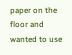paper on the floor and wanted to use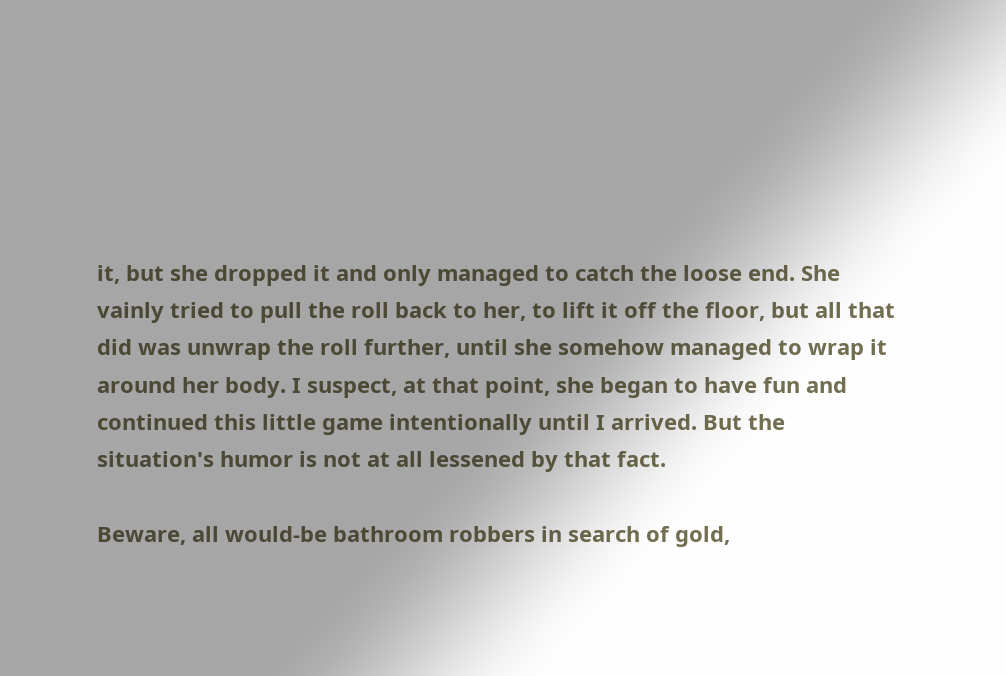it, but she dropped it and only managed to catch the loose end. She vainly tried to pull the roll back to her, to lift it off the floor, but all that did was unwrap the roll further, until she somehow managed to wrap it around her body. I suspect, at that point, she began to have fun and continued this little game intentionally until I arrived. But the situation's humor is not at all lessened by that fact.

Beware, all would-be bathroom robbers in search of gold,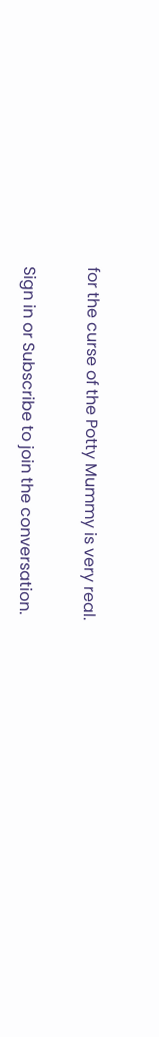for the curse of the Potty Mummy is very real.


Sign in or Subscribe to join the conversation.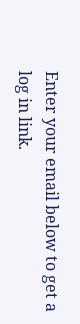Enter your email below to get a log in link.